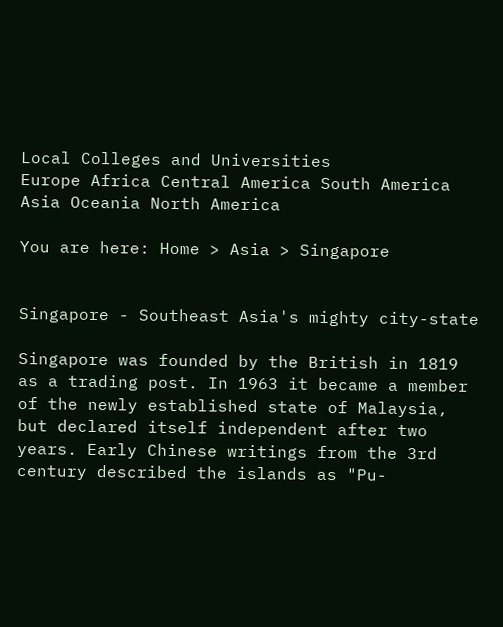Local Colleges and Universities
Europe Africa Central America South America
Asia Oceania North America

You are here: Home > Asia > Singapore


Singapore - Southeast Asia's mighty city-state

Singapore was founded by the British in 1819 as a trading post. In 1963 it became a member of the newly established state of Malaysia, but declared itself independent after two years. Early Chinese writings from the 3rd century described the islands as "Pu-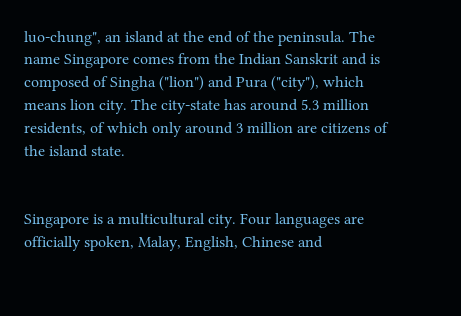luo-chung", an island at the end of the peninsula. The name Singapore comes from the Indian Sanskrit and is composed of Singha ("lion") and Pura ("city"), which means lion city. The city-state has around 5.3 million residents, of which only around 3 million are citizens of the island state.


Singapore is a multicultural city. Four languages are officially spoken, Malay, English, Chinese and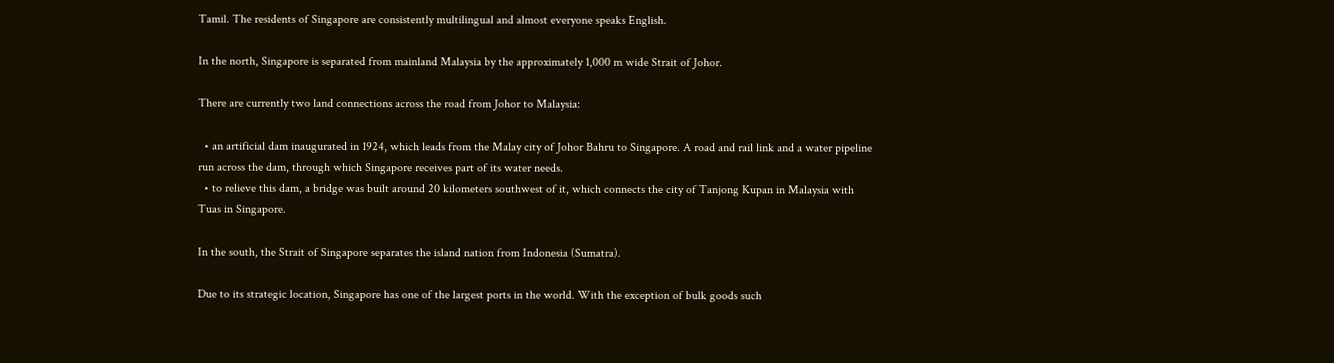Tamil. The residents of Singapore are consistently multilingual and almost everyone speaks English.

In the north, Singapore is separated from mainland Malaysia by the approximately 1,000 m wide Strait of Johor.

There are currently two land connections across the road from Johor to Malaysia:

  • an artificial dam inaugurated in 1924, which leads from the Malay city of Johor Bahru to Singapore. A road and rail link and a water pipeline run across the dam, through which Singapore receives part of its water needs.
  • to relieve this dam, a bridge was built around 20 kilometers southwest of it, which connects the city of Tanjong Kupan in Malaysia with Tuas in Singapore.

In the south, the Strait of Singapore separates the island nation from Indonesia (Sumatra).

Due to its strategic location, Singapore has one of the largest ports in the world. With the exception of bulk goods such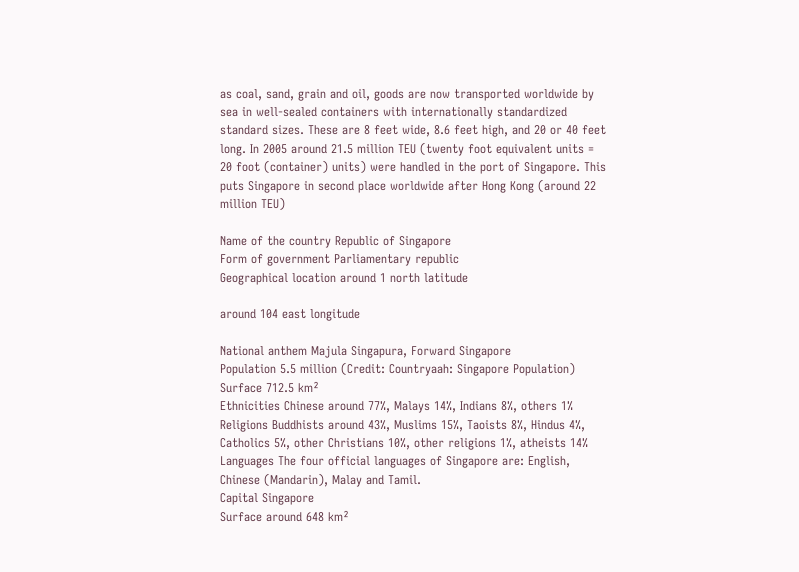as coal, sand, grain and oil, goods are now transported worldwide by sea in well-sealed containers with internationally standardized standard sizes. These are 8 feet wide, 8.6 feet high, and 20 or 40 feet long. In 2005 around 21.5 million TEU (twenty foot equivalent units = 20 foot (container) units) were handled in the port of Singapore. This puts Singapore in second place worldwide after Hong Kong (around 22 million TEU)

Name of the country Republic of Singapore
Form of government Parliamentary republic
Geographical location around 1 north latitude

around 104 east longitude

National anthem Majula Singapura, Forward Singapore
Population 5.5 million (Credit: Countryaah: Singapore Population)
Surface 712.5 km²
Ethnicities Chinese around 77%, Malays 14%, Indians 8%, others 1%
Religions Buddhists around 43%, Muslims 15%, Taoists 8%, Hindus 4%, Catholics 5%, other Christians 10%, other religions 1%, atheists 14%
Languages The four official languages of Singapore are: English, Chinese (Mandarin), Malay and Tamil.
Capital Singapore
Surface around 648 km²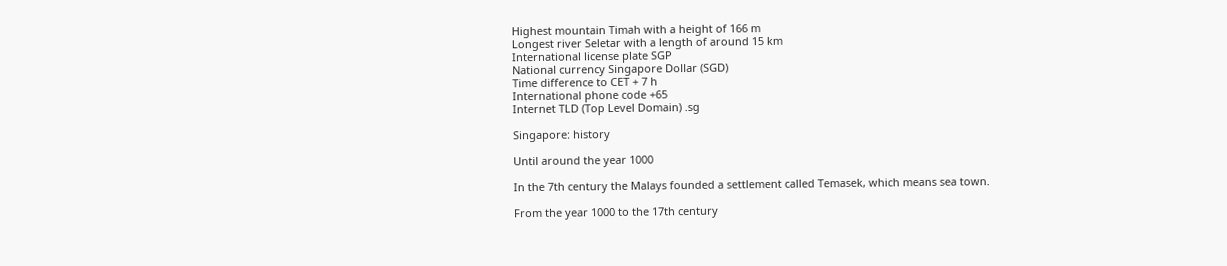Highest mountain Timah with a height of 166 m
Longest river Seletar with a length of around 15 km
International license plate SGP
National currency Singapore Dollar (SGD)
Time difference to CET + 7 h
International phone code +65
Internet TLD (Top Level Domain) .sg

Singapore: history

Until around the year 1000

In the 7th century the Malays founded a settlement called Temasek, which means sea town.

From the year 1000 to the 17th century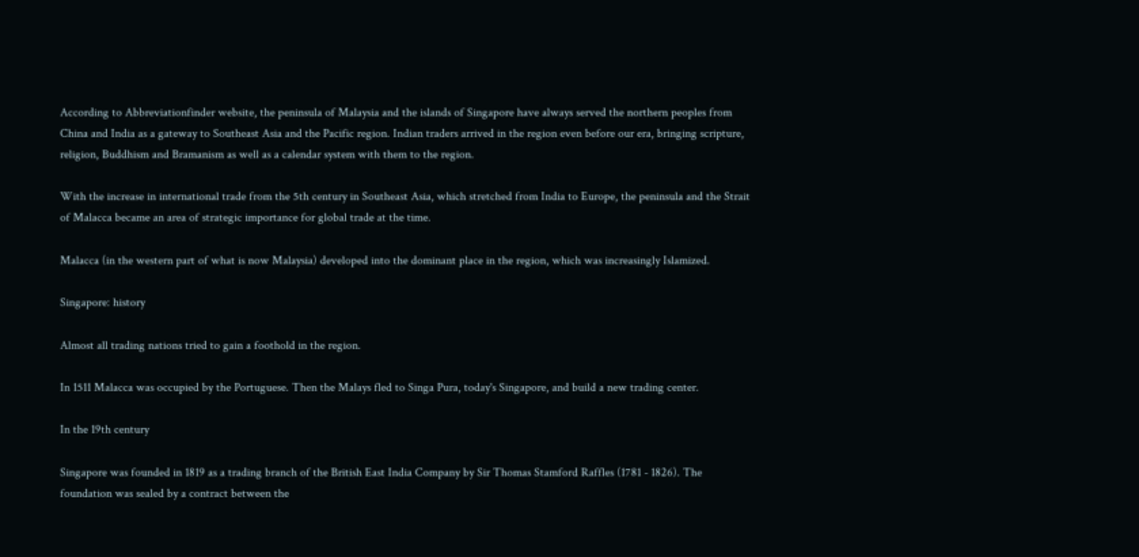According to Abbreviationfinder website, the peninsula of Malaysia and the islands of Singapore have always served the northern peoples from China and India as a gateway to Southeast Asia and the Pacific region. Indian traders arrived in the region even before our era, bringing scripture, religion, Buddhism and Bramanism as well as a calendar system with them to the region.

With the increase in international trade from the 5th century in Southeast Asia, which stretched from India to Europe, the peninsula and the Strait of Malacca became an area of strategic importance for global trade at the time.

Malacca (in the western part of what is now Malaysia) developed into the dominant place in the region, which was increasingly Islamized.

Singapore: history

Almost all trading nations tried to gain a foothold in the region.

In 1511 Malacca was occupied by the Portuguese. Then the Malays fled to Singa Pura, today's Singapore, and build a new trading center.

In the 19th century

Singapore was founded in 1819 as a trading branch of the British East India Company by Sir Thomas Stamford Raffles (1781 - 1826). The foundation was sealed by a contract between the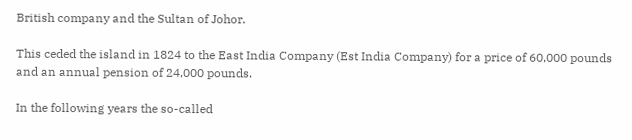British company and the Sultan of Johor.

This ceded the island in 1824 to the East India Company (Est India Company) for a price of 60,000 pounds and an annual pension of 24,000 pounds.

In the following years the so-called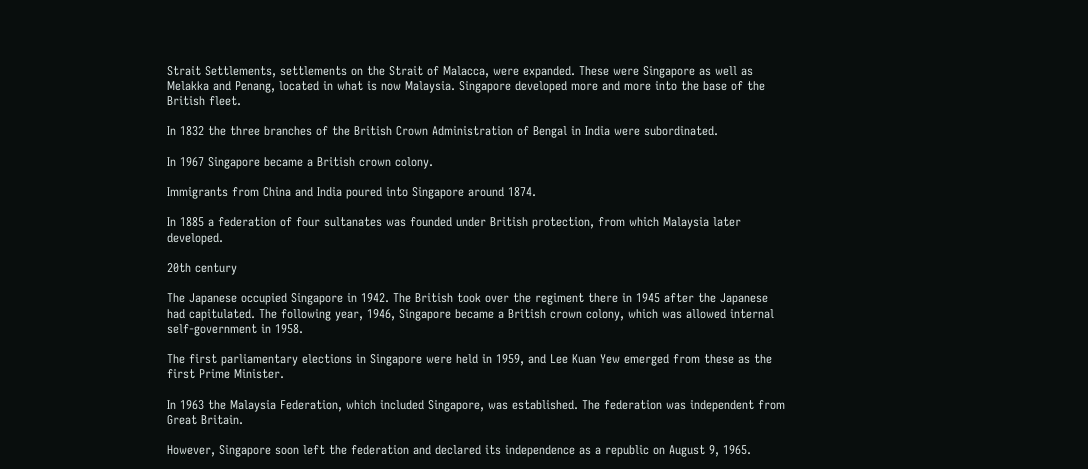Strait Settlements, settlements on the Strait of Malacca, were expanded. These were Singapore as well as Melakka and Penang, located in what is now Malaysia. Singapore developed more and more into the base of the British fleet.

In 1832 the three branches of the British Crown Administration of Bengal in India were subordinated.

In 1967 Singapore became a British crown colony.

Immigrants from China and India poured into Singapore around 1874.

In 1885 a federation of four sultanates was founded under British protection, from which Malaysia later developed.

20th century

The Japanese occupied Singapore in 1942. The British took over the regiment there in 1945 after the Japanese had capitulated. The following year, 1946, Singapore became a British crown colony, which was allowed internal self-government in 1958.

The first parliamentary elections in Singapore were held in 1959, and Lee Kuan Yew emerged from these as the first Prime Minister.

In 1963 the Malaysia Federation, which included Singapore, was established. The federation was independent from Great Britain.

However, Singapore soon left the federation and declared its independence as a republic on August 9, 1965.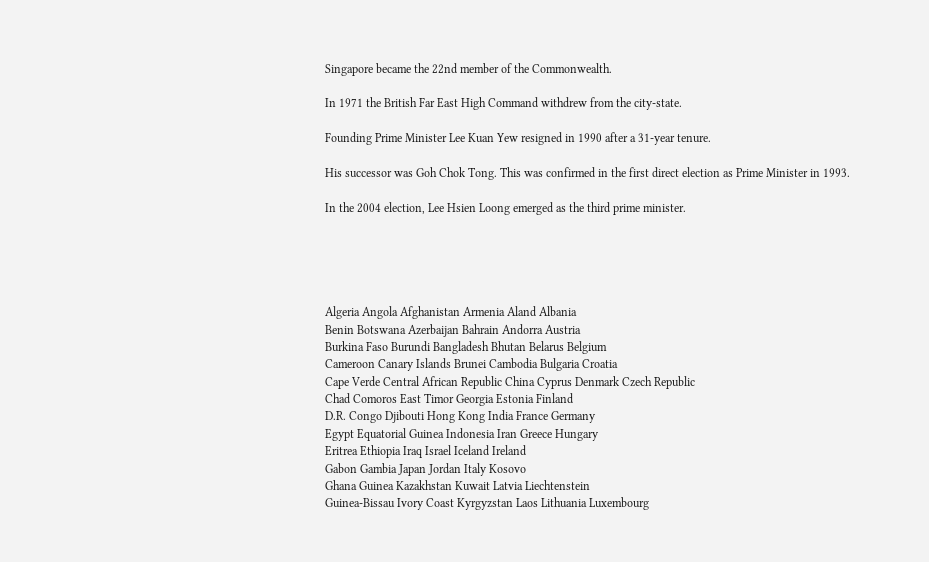Singapore became the 22nd member of the Commonwealth.

In 1971 the British Far East High Command withdrew from the city-state.

Founding Prime Minister Lee Kuan Yew resigned in 1990 after a 31-year tenure.

His successor was Goh Chok Tong. This was confirmed in the first direct election as Prime Minister in 1993.

In the 2004 election, Lee Hsien Loong emerged as the third prime minister.





Algeria Angola Afghanistan Armenia Aland Albania
Benin Botswana Azerbaijan Bahrain Andorra Austria
Burkina Faso Burundi Bangladesh Bhutan Belarus Belgium
Cameroon Canary Islands Brunei Cambodia Bulgaria Croatia
Cape Verde Central African Republic China Cyprus Denmark Czech Republic
Chad Comoros East Timor Georgia Estonia Finland
D.R. Congo Djibouti Hong Kong India France Germany
Egypt Equatorial Guinea Indonesia Iran Greece Hungary
Eritrea Ethiopia Iraq Israel Iceland Ireland
Gabon Gambia Japan Jordan Italy Kosovo
Ghana Guinea Kazakhstan Kuwait Latvia Liechtenstein
Guinea-Bissau Ivory Coast Kyrgyzstan Laos Lithuania Luxembourg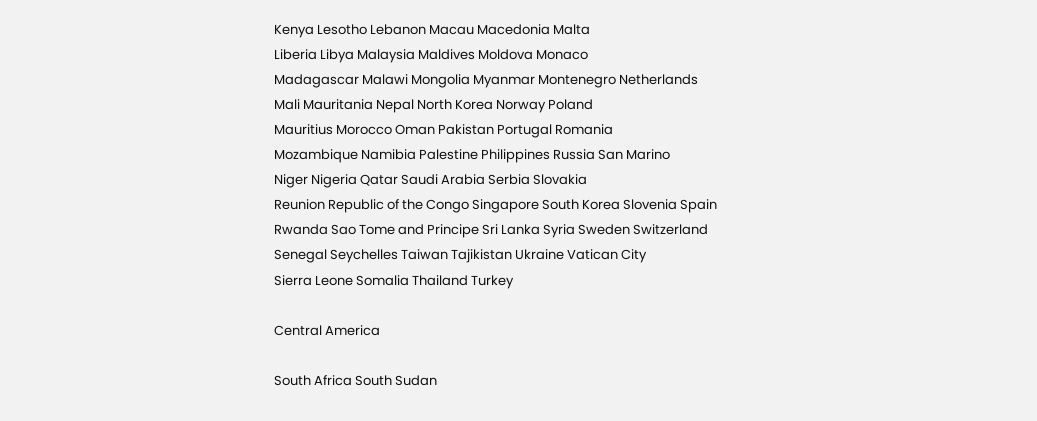Kenya Lesotho Lebanon Macau Macedonia Malta
Liberia Libya Malaysia Maldives Moldova Monaco
Madagascar Malawi Mongolia Myanmar Montenegro Netherlands
Mali Mauritania Nepal North Korea Norway Poland
Mauritius Morocco Oman Pakistan Portugal Romania
Mozambique Namibia Palestine Philippines Russia San Marino
Niger Nigeria Qatar Saudi Arabia Serbia Slovakia
Reunion Republic of the Congo Singapore South Korea Slovenia Spain
Rwanda Sao Tome and Principe Sri Lanka Syria Sweden Switzerland
Senegal Seychelles Taiwan Tajikistan Ukraine Vatican City
Sierra Leone Somalia Thailand Turkey

Central America

South Africa South Sudan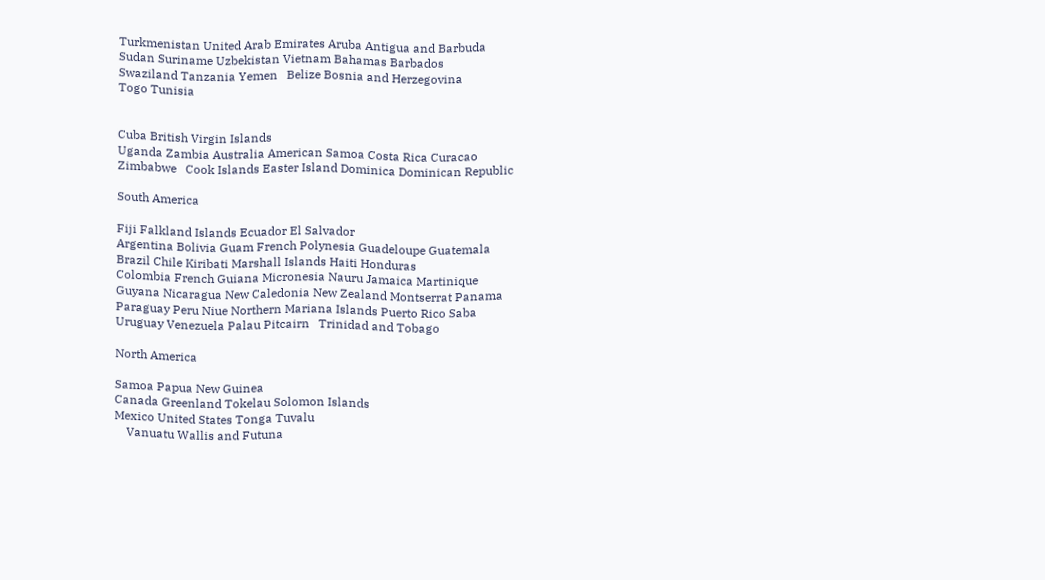Turkmenistan United Arab Emirates Aruba Antigua and Barbuda
Sudan Suriname Uzbekistan Vietnam Bahamas Barbados
Swaziland Tanzania Yemen   Belize Bosnia and Herzegovina
Togo Tunisia


Cuba British Virgin Islands
Uganda Zambia Australia American Samoa Costa Rica Curacao
Zimbabwe   Cook Islands Easter Island Dominica Dominican Republic

South America

Fiji Falkland Islands Ecuador El Salvador
Argentina Bolivia Guam French Polynesia Guadeloupe Guatemala
Brazil Chile Kiribati Marshall Islands Haiti Honduras
Colombia French Guiana Micronesia Nauru Jamaica Martinique
Guyana Nicaragua New Caledonia New Zealand Montserrat Panama
Paraguay Peru Niue Northern Mariana Islands Puerto Rico Saba
Uruguay Venezuela Palau Pitcairn   Trinidad and Tobago

North America

Samoa Papua New Guinea
Canada Greenland Tokelau Solomon Islands
Mexico United States Tonga Tuvalu
    Vanuatu Wallis and Futuna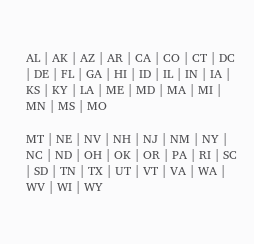AL | AK | AZ | AR | CA | CO | CT | DC | DE | FL | GA | HI | ID | IL | IN | IA | KS | KY | LA | ME | MD | MA | MI | MN | MS | MO

MT | NE | NV | NH | NJ | NM | NY | NC | ND | OH | OK | OR | PA | RI | SC | SD | TN | TX | UT | VT | VA | WA | WV | WI | WY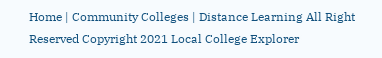Home | Community Colleges | Distance Learning All Right Reserved Copyright 2021 Local College Explorer